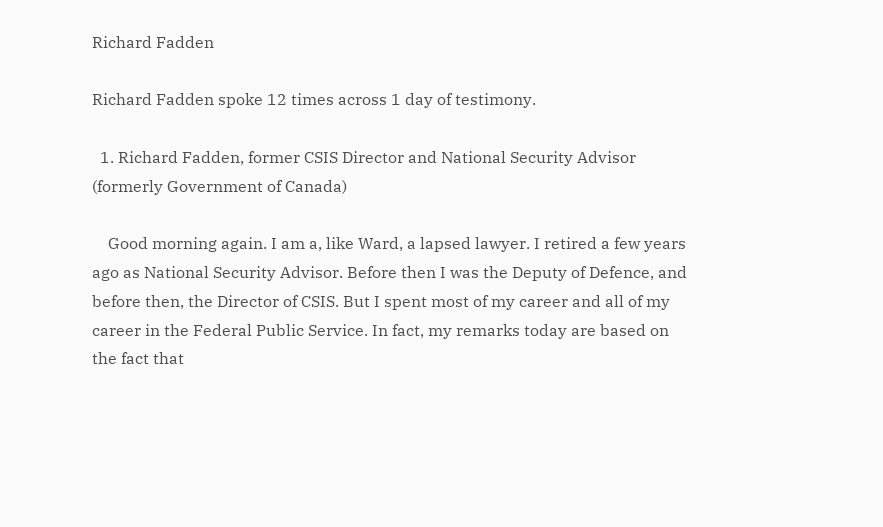Richard Fadden

Richard Fadden spoke 12 times across 1 day of testimony.

  1. Richard Fadden, former CSIS Director and National Security Advisor (formerly Government of Canada)

    Good morning again. I am a, like Ward, a lapsed lawyer. I retired a few years ago as National Security Advisor. Before then I was the Deputy of Defence, and before then, the Director of CSIS. But I spent most of my career and all of my career in the Federal Public Service. In fact, my remarks today are based on the fact that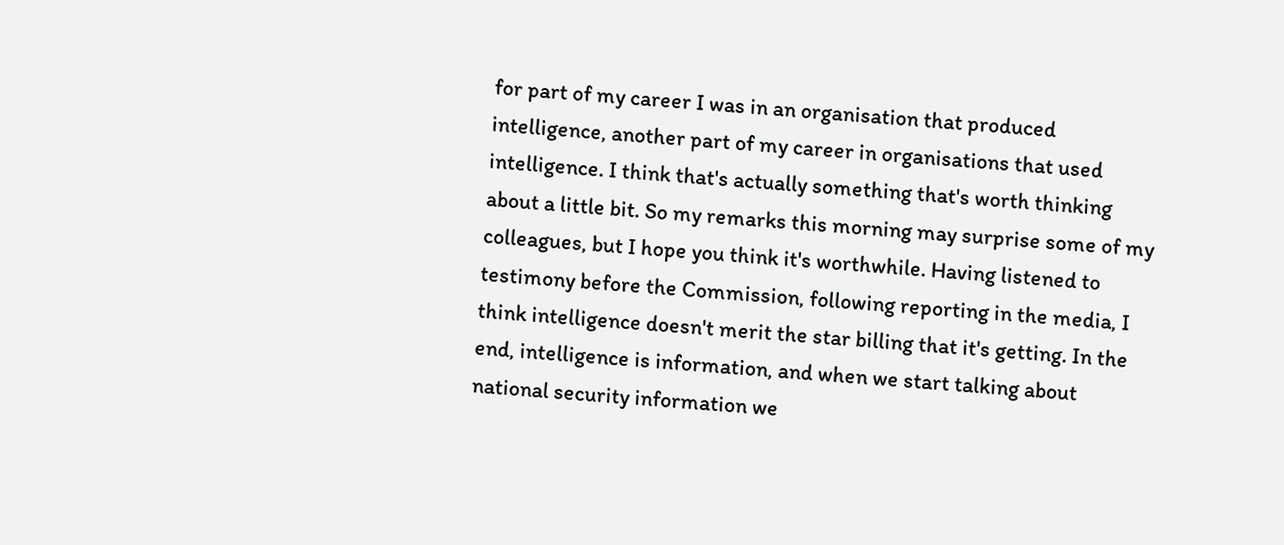for part of my career I was in an organisation that produced intelligence, another part of my career in organisations that used intelligence. I think that's actually something that's worth thinking about a little bit. So my remarks this morning may surprise some of my colleagues, but I hope you think it's worthwhile. Having listened to testimony before the Commission, following reporting in the media, I think intelligence doesn't merit the star billing that it's getting. In the end, intelligence is information, and when we start talking about national security information we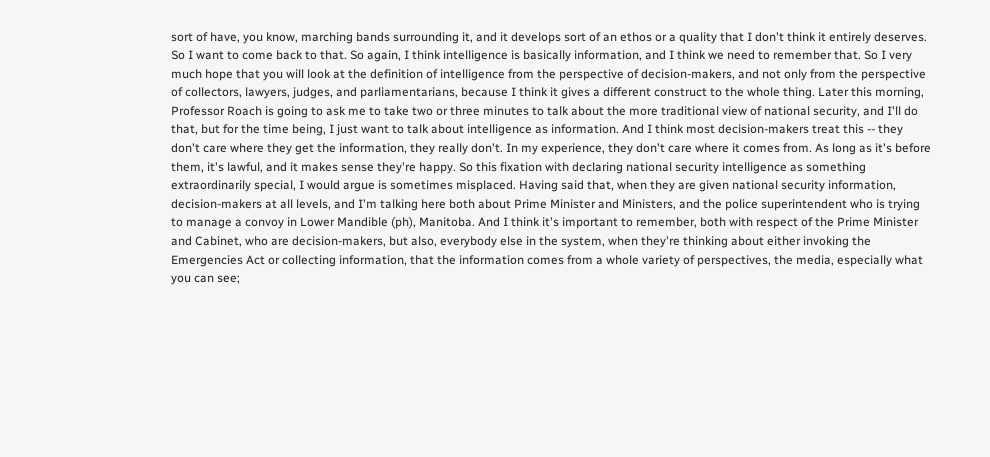sort of have, you know, marching bands surrounding it, and it develops sort of an ethos or a quality that I don't think it entirely deserves. So I want to come back to that. So again, I think intelligence is basically information, and I think we need to remember that. So I very much hope that you will look at the definition of intelligence from the perspective of decision-makers, and not only from the perspective of collectors, lawyers, judges, and parliamentarians, because I think it gives a different construct to the whole thing. Later this morning, Professor Roach is going to ask me to take two or three minutes to talk about the more traditional view of national security, and I'll do that, but for the time being, I just want to talk about intelligence as information. And I think most decision-makers treat this -- they don't care where they get the information, they really don't. In my experience, they don't care where it comes from. As long as it's before them, it's lawful, and it makes sense they're happy. So this fixation with declaring national security intelligence as something extraordinarily special, I would argue is sometimes misplaced. Having said that, when they are given national security information, decision-makers at all levels, and I'm talking here both about Prime Minister and Ministers, and the police superintendent who is trying to manage a convoy in Lower Mandible (ph), Manitoba. And I think it's important to remember, both with respect of the Prime Minister and Cabinet, who are decision-makers, but also, everybody else in the system, when they're thinking about either invoking the Emergencies Act or collecting information, that the information comes from a whole variety of perspectives, the media, especially what you can see;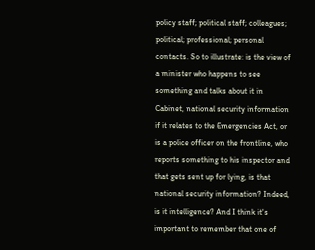policy staff; political staff; colleagues; political; professional; personal contacts. So to illustrate: is the view of a minister who happens to see something and talks about it in Cabinet, national security information if it relates to the Emergencies Act, or is a police officer on the frontline, who reports something to his inspector and that gets sent up for lying, is that national security information? Indeed, is it intelligence? And I think it's important to remember that one of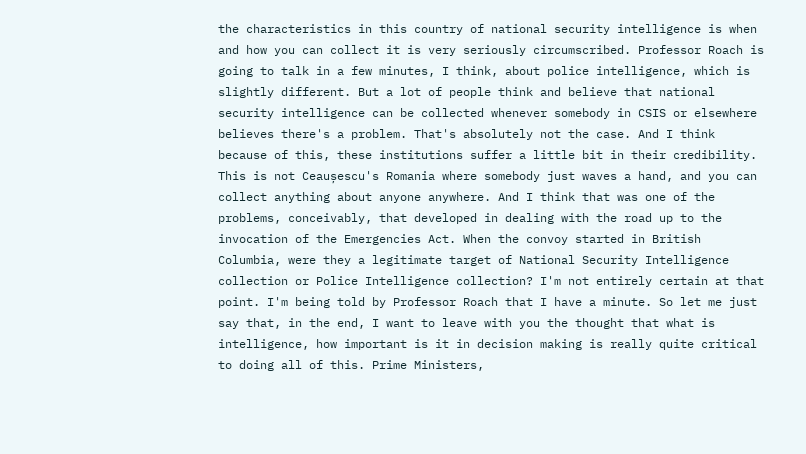the characteristics in this country of national security intelligence is when and how you can collect it is very seriously circumscribed. Professor Roach is going to talk in a few minutes, I think, about police intelligence, which is slightly different. But a lot of people think and believe that national security intelligence can be collected whenever somebody in CSIS or elsewhere believes there's a problem. That's absolutely not the case. And I think because of this, these institutions suffer a little bit in their credibility. This is not Ceaușescu's Romania where somebody just waves a hand, and you can collect anything about anyone anywhere. And I think that was one of the problems, conceivably, that developed in dealing with the road up to the invocation of the Emergencies Act. When the convoy started in British Columbia, were they a legitimate target of National Security Intelligence collection or Police Intelligence collection? I'm not entirely certain at that point. I'm being told by Professor Roach that I have a minute. So let me just say that, in the end, I want to leave with you the thought that what is intelligence, how important is it in decision making is really quite critical to doing all of this. Prime Ministers,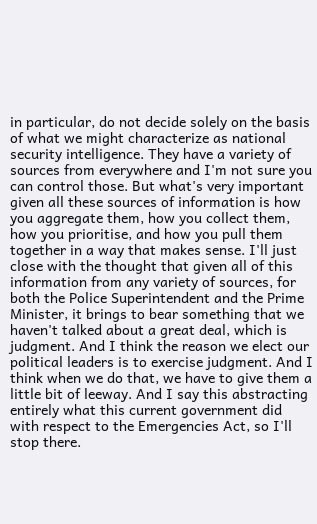in particular, do not decide solely on the basis of what we might characterize as national security intelligence. They have a variety of sources from everywhere and I'm not sure you can control those. But what's very important given all these sources of information is how you aggregate them, how you collect them, how you prioritise, and how you pull them together in a way that makes sense. I'll just close with the thought that given all of this information from any variety of sources, for both the Police Superintendent and the Prime Minister, it brings to bear something that we haven't talked about a great deal, which is judgment. And I think the reason we elect our political leaders is to exercise judgment. And I think when we do that, we have to give them a little bit of leeway. And I say this abstracting entirely what this current government did with respect to the Emergencies Act, so I'll stop there.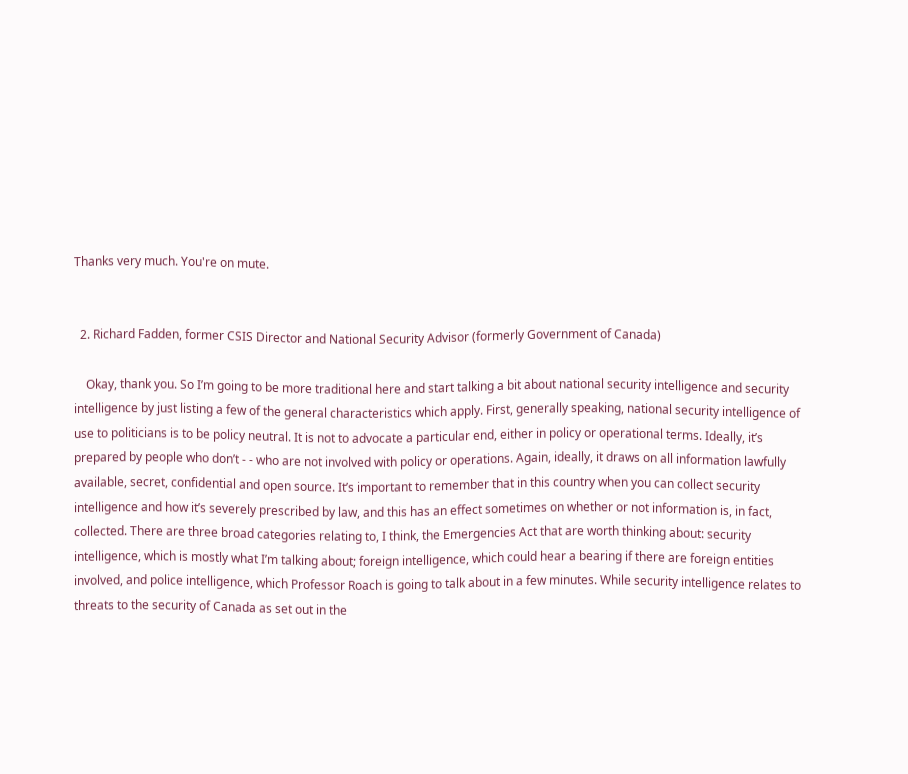Thanks very much. You're on mute.


  2. Richard Fadden, former CSIS Director and National Security Advisor (formerly Government of Canada)

    Okay, thank you. So I’m going to be more traditional here and start talking a bit about national security intelligence and security intelligence by just listing a few of the general characteristics which apply. First, generally speaking, national security intelligence of use to politicians is to be policy neutral. It is not to advocate a particular end, either in policy or operational terms. Ideally, it’s prepared by people who don’t - - who are not involved with policy or operations. Again, ideally, it draws on all information lawfully available, secret, confidential and open source. It’s important to remember that in this country when you can collect security intelligence and how it’s severely prescribed by law, and this has an effect sometimes on whether or not information is, in fact, collected. There are three broad categories relating to, I think, the Emergencies Act that are worth thinking about: security intelligence, which is mostly what I’m talking about; foreign intelligence, which could hear a bearing if there are foreign entities involved, and police intelligence, which Professor Roach is going to talk about in a few minutes. While security intelligence relates to threats to the security of Canada as set out in the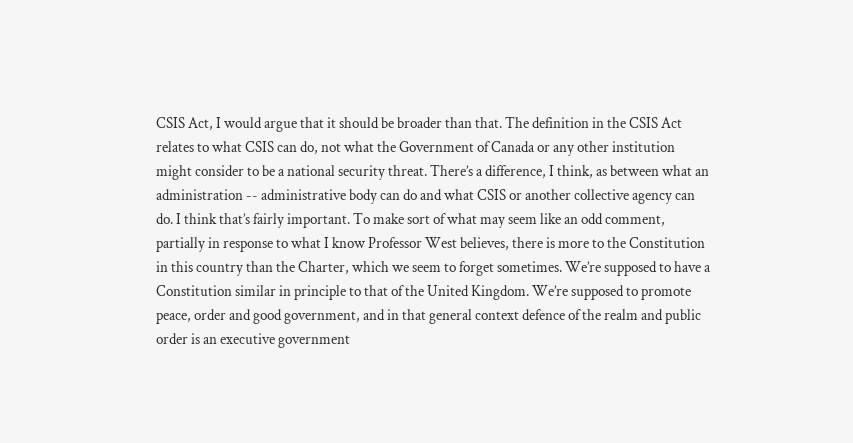CSIS Act, I would argue that it should be broader than that. The definition in the CSIS Act relates to what CSIS can do, not what the Government of Canada or any other institution might consider to be a national security threat. There’s a difference, I think, as between what an administration -- administrative body can do and what CSIS or another collective agency can do. I think that’s fairly important. To make sort of what may seem like an odd comment, partially in response to what I know Professor West believes, there is more to the Constitution in this country than the Charter, which we seem to forget sometimes. We’re supposed to have a Constitution similar in principle to that of the United Kingdom. We’re supposed to promote peace, order and good government, and in that general context defence of the realm and public order is an executive government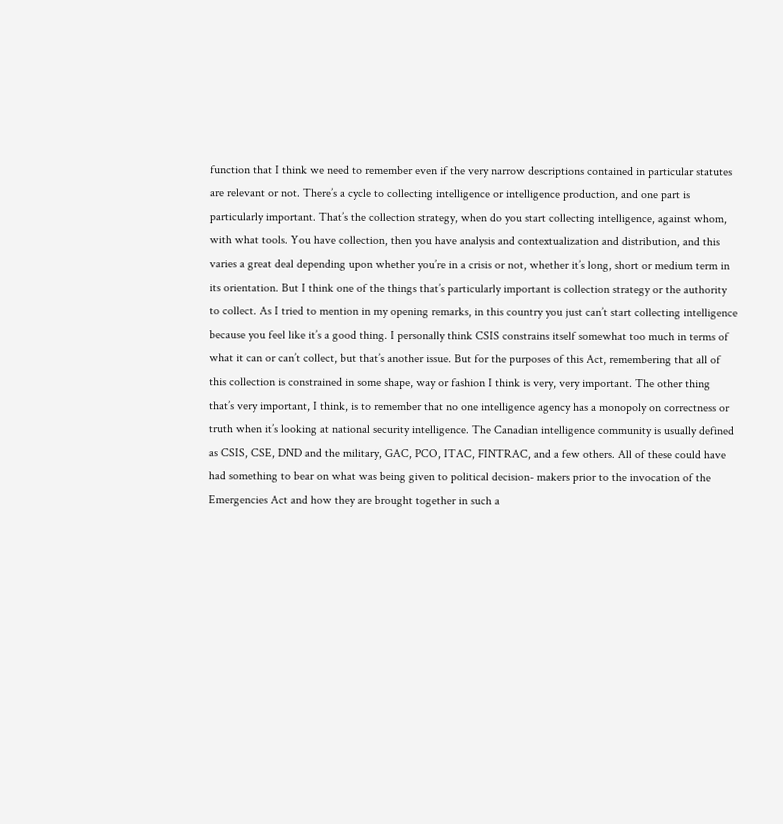function that I think we need to remember even if the very narrow descriptions contained in particular statutes are relevant or not. There’s a cycle to collecting intelligence or intelligence production, and one part is particularly important. That’s the collection strategy, when do you start collecting intelligence, against whom, with what tools. You have collection, then you have analysis and contextualization and distribution, and this varies a great deal depending upon whether you’re in a crisis or not, whether it’s long, short or medium term in its orientation. But I think one of the things that’s particularly important is collection strategy or the authority to collect. As I tried to mention in my opening remarks, in this country you just can’t start collecting intelligence because you feel like it’s a good thing. I personally think CSIS constrains itself somewhat too much in terms of what it can or can’t collect, but that’s another issue. But for the purposes of this Act, remembering that all of this collection is constrained in some shape, way or fashion I think is very, very important. The other thing that’s very important, I think, is to remember that no one intelligence agency has a monopoly on correctness or truth when it’s looking at national security intelligence. The Canadian intelligence community is usually defined as CSIS, CSE, DND and the military, GAC, PCO, ITAC, FINTRAC, and a few others. All of these could have had something to bear on what was being given to political decision- makers prior to the invocation of the Emergencies Act and how they are brought together in such a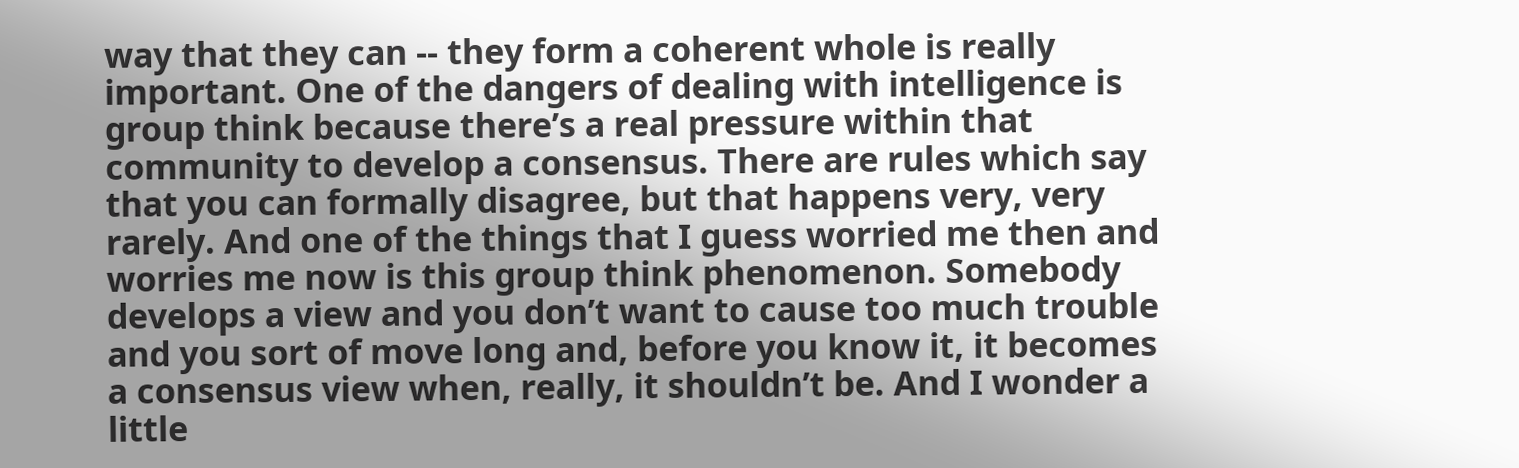way that they can -- they form a coherent whole is really important. One of the dangers of dealing with intelligence is group think because there’s a real pressure within that community to develop a consensus. There are rules which say that you can formally disagree, but that happens very, very rarely. And one of the things that I guess worried me then and worries me now is this group think phenomenon. Somebody develops a view and you don’t want to cause too much trouble and you sort of move long and, before you know it, it becomes a consensus view when, really, it shouldn’t be. And I wonder a little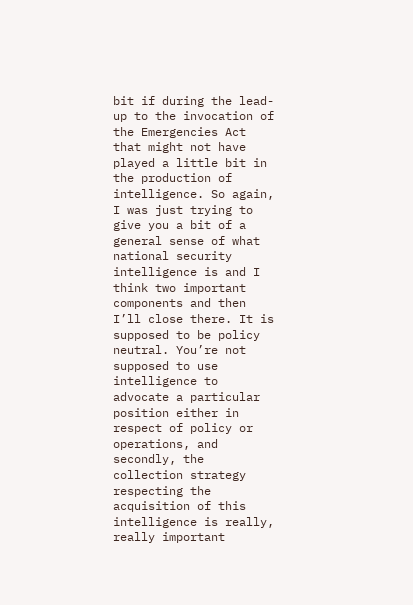bit if during the lead-up to the invocation of the Emergencies Act that might not have played a little bit in the production of intelligence. So again, I was just trying to give you a bit of a general sense of what national security intelligence is and I think two important components and then I’ll close there. It is supposed to be policy neutral. You’re not supposed to use intelligence to advocate a particular position either in respect of policy or operations, and secondly, the collection strategy respecting the acquisition of this intelligence is really, really important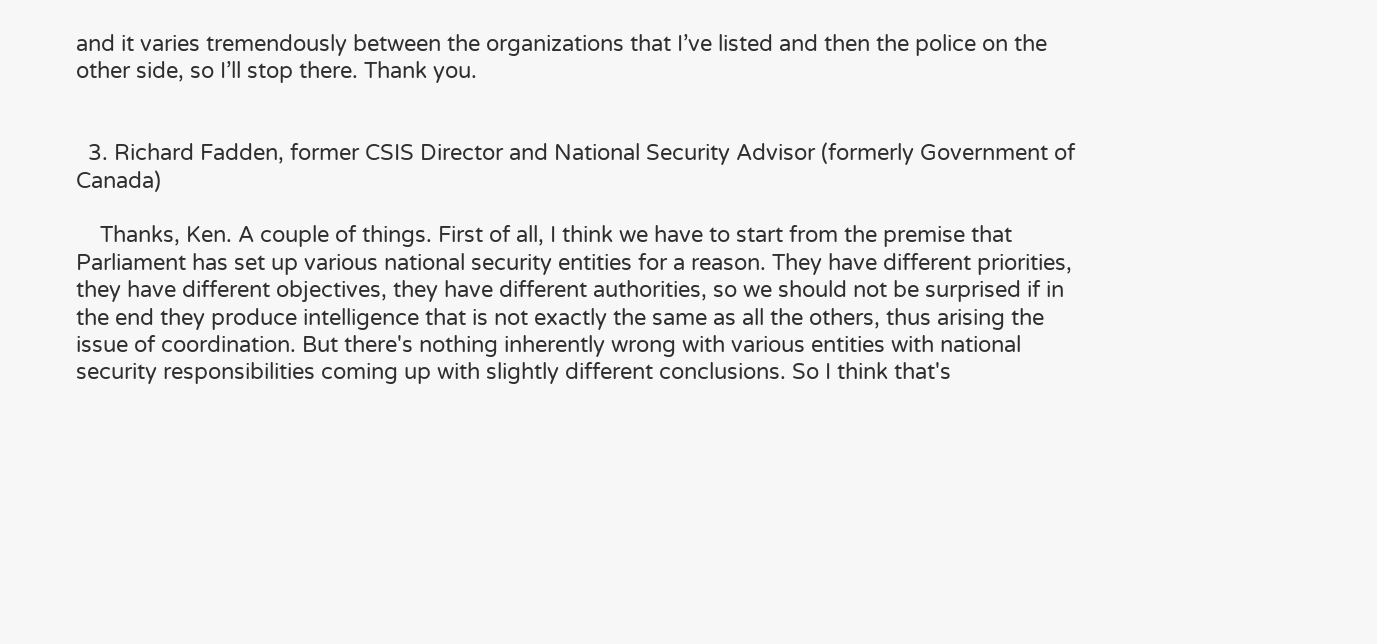and it varies tremendously between the organizations that I’ve listed and then the police on the other side, so I’ll stop there. Thank you.


  3. Richard Fadden, former CSIS Director and National Security Advisor (formerly Government of Canada)

    Thanks, Ken. A couple of things. First of all, I think we have to start from the premise that Parliament has set up various national security entities for a reason. They have different priorities, they have different objectives, they have different authorities, so we should not be surprised if in the end they produce intelligence that is not exactly the same as all the others, thus arising the issue of coordination. But there's nothing inherently wrong with various entities with national security responsibilities coming up with slightly different conclusions. So I think that's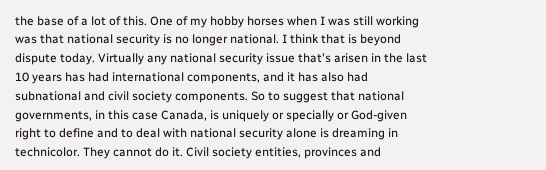the base of a lot of this. One of my hobby horses when I was still working was that national security is no longer national. I think that is beyond dispute today. Virtually any national security issue that's arisen in the last 10 years has had international components, and it has also had subnational and civil society components. So to suggest that national governments, in this case Canada, is uniquely or specially or God-given right to define and to deal with national security alone is dreaming in technicolor. They cannot do it. Civil society entities, provinces and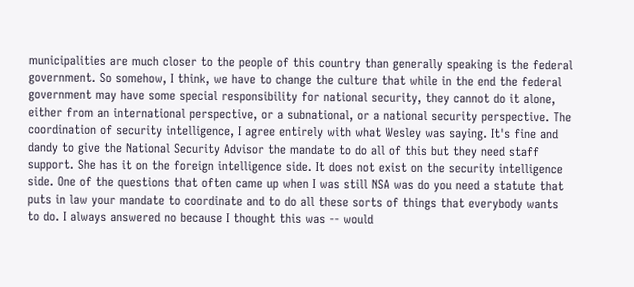municipalities are much closer to the people of this country than generally speaking is the federal government. So somehow, I think, we have to change the culture that while in the end the federal government may have some special responsibility for national security, they cannot do it alone, either from an international perspective, or a subnational, or a national security perspective. The coordination of security intelligence, I agree entirely with what Wesley was saying. It's fine and dandy to give the National Security Advisor the mandate to do all of this but they need staff support. She has it on the foreign intelligence side. It does not exist on the security intelligence side. One of the questions that often came up when I was still NSA was do you need a statute that puts in law your mandate to coordinate and to do all these sorts of things that everybody wants to do. I always answered no because I thought this was -- would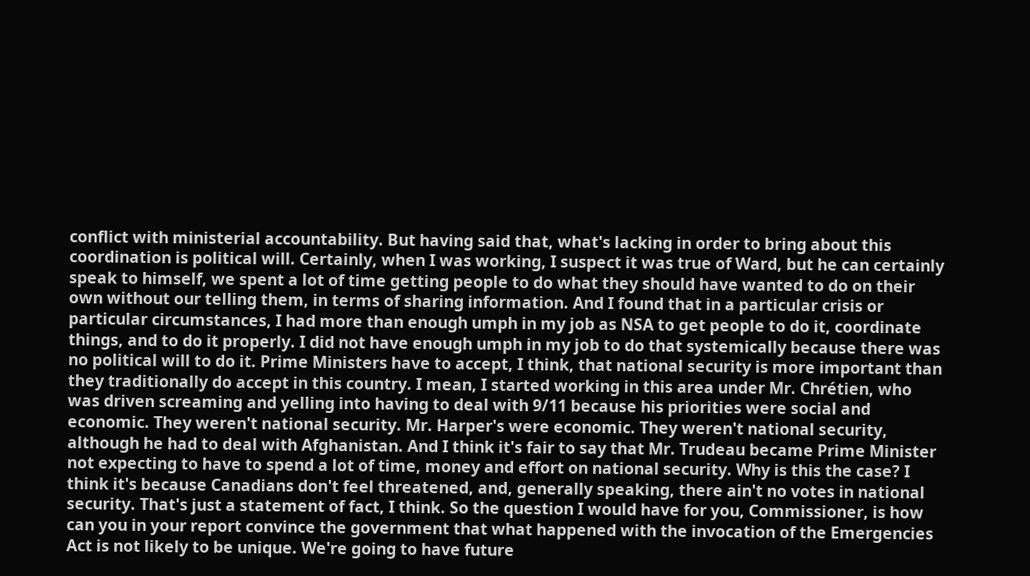conflict with ministerial accountability. But having said that, what's lacking in order to bring about this coordination is political will. Certainly, when I was working, I suspect it was true of Ward, but he can certainly speak to himself, we spent a lot of time getting people to do what they should have wanted to do on their own without our telling them, in terms of sharing information. And I found that in a particular crisis or particular circumstances, I had more than enough umph in my job as NSA to get people to do it, coordinate things, and to do it properly. I did not have enough umph in my job to do that systemically because there was no political will to do it. Prime Ministers have to accept, I think, that national security is more important than they traditionally do accept in this country. I mean, I started working in this area under Mr. Chrétien, who was driven screaming and yelling into having to deal with 9/11 because his priorities were social and economic. They weren't national security. Mr. Harper's were economic. They weren't national security, although he had to deal with Afghanistan. And I think it's fair to say that Mr. Trudeau became Prime Minister not expecting to have to spend a lot of time, money and effort on national security. Why is this the case? I think it's because Canadians don't feel threatened, and, generally speaking, there ain't no votes in national security. That's just a statement of fact, I think. So the question I would have for you, Commissioner, is how can you in your report convince the government that what happened with the invocation of the Emergencies Act is not likely to be unique. We're going to have future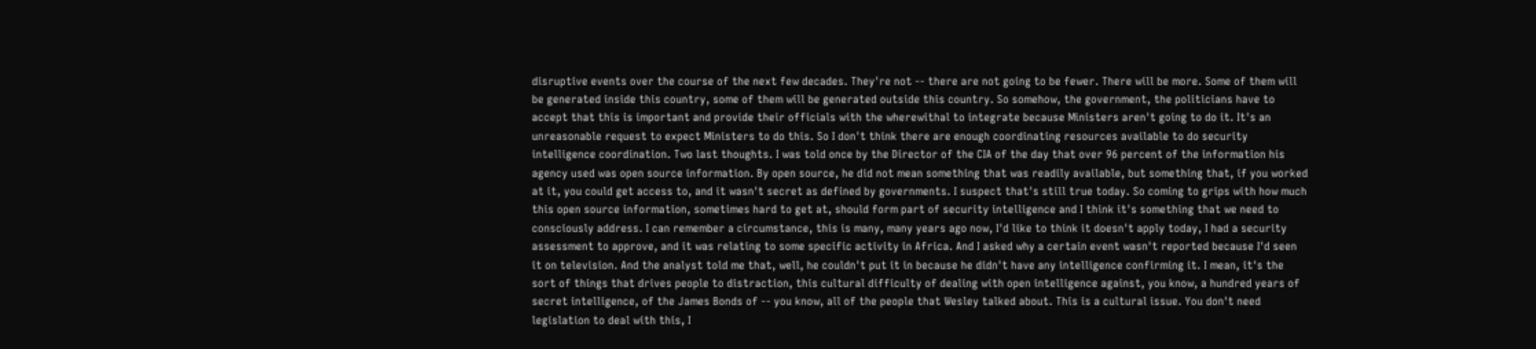disruptive events over the course of the next few decades. They're not -- there are not going to be fewer. There will be more. Some of them will be generated inside this country, some of them will be generated outside this country. So somehow, the government, the politicians have to accept that this is important and provide their officials with the wherewithal to integrate because Ministers aren't going to do it. It's an unreasonable request to expect Ministers to do this. So I don't think there are enough coordinating resources available to do security intelligence coordination. Two last thoughts. I was told once by the Director of the CIA of the day that over 96 percent of the information his agency used was open source information. By open source, he did not mean something that was readily available, but something that, if you worked at it, you could get access to, and it wasn't secret as defined by governments. I suspect that's still true today. So coming to grips with how much this open source information, sometimes hard to get at, should form part of security intelligence and I think it's something that we need to consciously address. I can remember a circumstance, this is many, many years ago now, I'd like to think it doesn't apply today, I had a security assessment to approve, and it was relating to some specific activity in Africa. And I asked why a certain event wasn't reported because I'd seen it on television. And the analyst told me that, well, he couldn't put it in because he didn't have any intelligence confirming it. I mean, it's the sort of things that drives people to distraction, this cultural difficulty of dealing with open intelligence against, you know, a hundred years of secret intelligence, of the James Bonds of -- you know, all of the people that Wesley talked about. This is a cultural issue. You don't need legislation to deal with this, I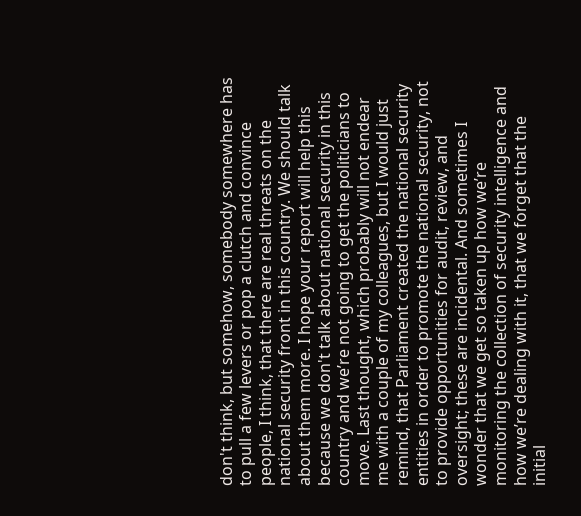don't think, but somehow, somebody somewhere has to pull a few levers or pop a clutch and convince people, I think, that there are real threats on the national security front in this country. We should talk about them more. I hope your report will help this because we don't talk about national security in this country and we’re not going to get the politicians to move. Last thought, which probably will not endear me with a couple of my colleagues, but I would just remind, that Parliament created the national security entities in order to promote the national security, not to provide opportunities for audit, review, and oversight; these are incidental. And sometimes I wonder that we get so taken up how we’re monitoring the collection of security intelligence and how we’re dealing with it, that we forget that the initial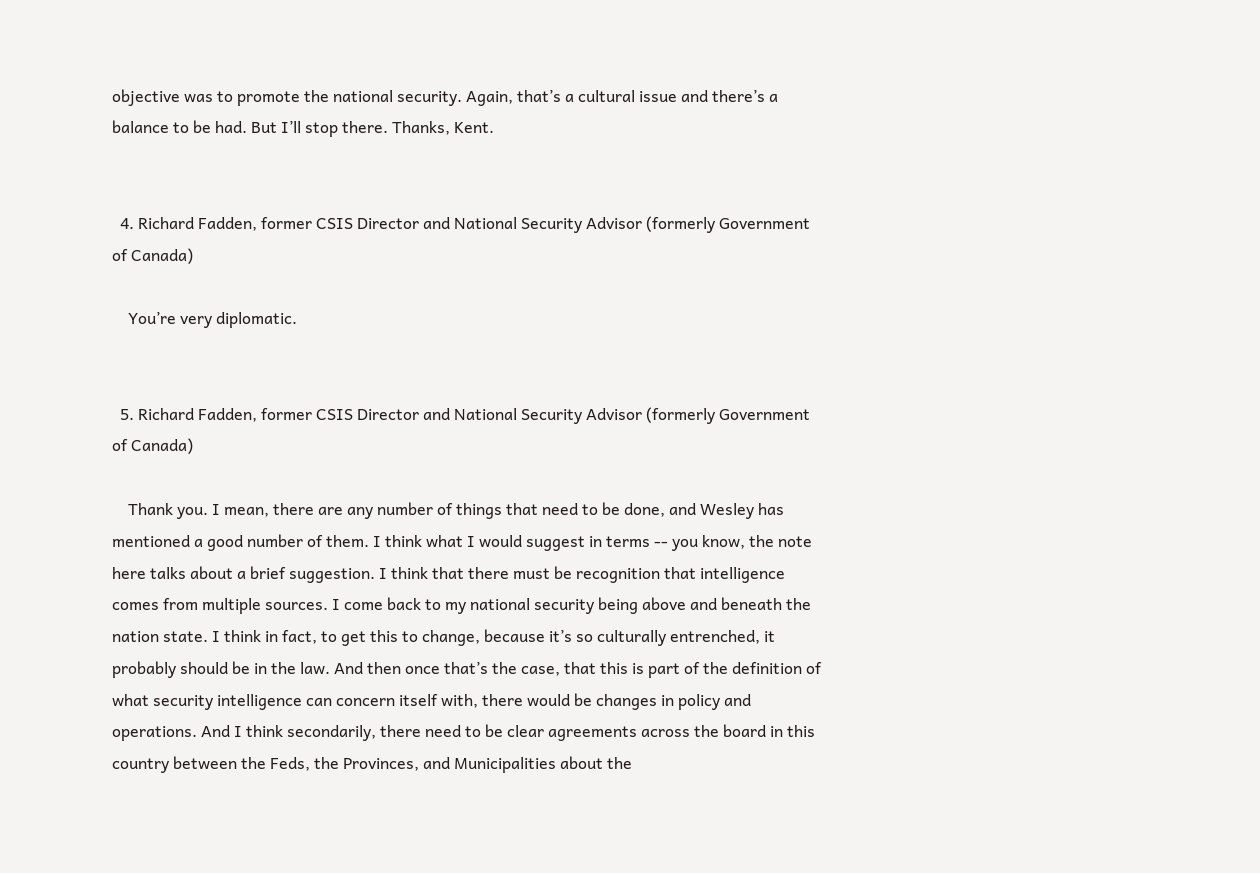objective was to promote the national security. Again, that’s a cultural issue and there’s a balance to be had. But I’ll stop there. Thanks, Kent.


  4. Richard Fadden, former CSIS Director and National Security Advisor (formerly Government of Canada)

    You’re very diplomatic.


  5. Richard Fadden, former CSIS Director and National Security Advisor (formerly Government of Canada)

    Thank you. I mean, there are any number of things that need to be done, and Wesley has mentioned a good number of them. I think what I would suggest in terms -- you know, the note here talks about a brief suggestion. I think that there must be recognition that intelligence comes from multiple sources. I come back to my national security being above and beneath the nation state. I think in fact, to get this to change, because it’s so culturally entrenched, it probably should be in the law. And then once that’s the case, that this is part of the definition of what security intelligence can concern itself with, there would be changes in policy and operations. And I think secondarily, there need to be clear agreements across the board in this country between the Feds, the Provinces, and Municipalities about the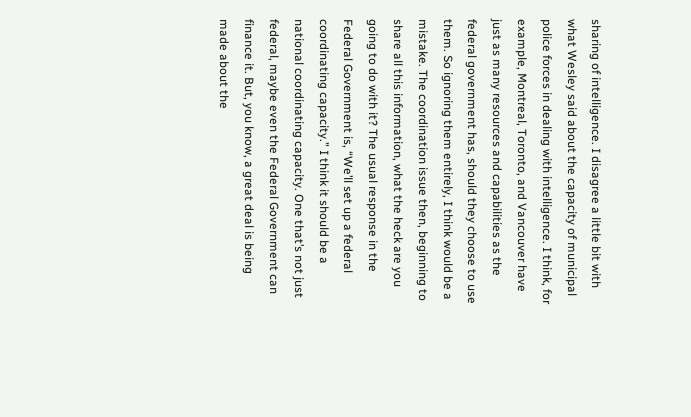sharing of intelligence. I disagree a little bit with what Wesley said about the capacity of municipal police forces in dealing with intelligence. I think, for example, Montreal, Toronto, and Vancouver have just as many resources and capabilities as the federal government has, should they choose to use them. So ignoring them entirely, I think would be a mistake. The coordination issue then, beginning to share all this information, what the heck are you going to do with it? The usual response in the Federal Government is, “We’ll set up a federal coordinating capacity.” I think it should be a national coordinating capacity. One that’s not just federal, maybe even the Federal Government can finance it. But, you know, a great deal is being made about the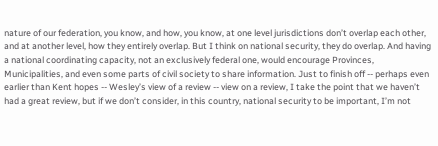nature of our federation, you know, and how, you know, at one level jurisdictions don’t overlap each other, and at another level, how they entirely overlap. But I think on national security, they do overlap. And having a national coordinating capacity, not an exclusively federal one, would encourage Provinces, Municipalities, and even some parts of civil society to share information. Just to finish off -- perhaps even earlier than Kent hopes -- Wesley’s view of a review -- view on a review, I take the point that we haven’t had a great review, but if we don’t consider, in this country, national security to be important, I’m not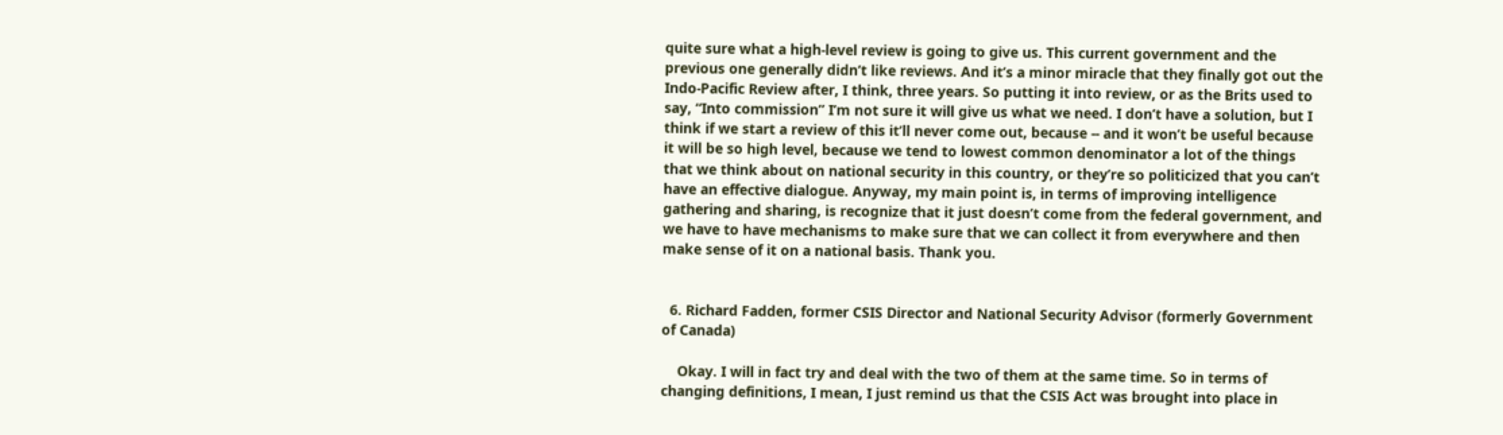quite sure what a high-level review is going to give us. This current government and the previous one generally didn’t like reviews. And it’s a minor miracle that they finally got out the Indo-Pacific Review after, I think, three years. So putting it into review, or as the Brits used to say, “Into commission” I’m not sure it will give us what we need. I don’t have a solution, but I think if we start a review of this it’ll never come out, because -- and it won’t be useful because it will be so high level, because we tend to lowest common denominator a lot of the things that we think about on national security in this country, or they’re so politicized that you can’t have an effective dialogue. Anyway, my main point is, in terms of improving intelligence gathering and sharing, is recognize that it just doesn’t come from the federal government, and we have to have mechanisms to make sure that we can collect it from everywhere and then make sense of it on a national basis. Thank you.


  6. Richard Fadden, former CSIS Director and National Security Advisor (formerly Government of Canada)

    Okay. I will in fact try and deal with the two of them at the same time. So in terms of changing definitions, I mean, I just remind us that the CSIS Act was brought into place in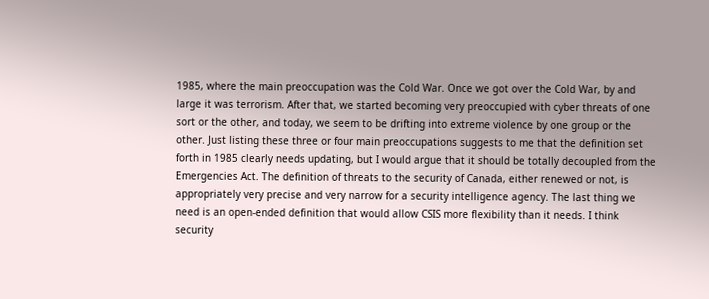1985, where the main preoccupation was the Cold War. Once we got over the Cold War, by and large it was terrorism. After that, we started becoming very preoccupied with cyber threats of one sort or the other, and today, we seem to be drifting into extreme violence by one group or the other. Just listing these three or four main preoccupations suggests to me that the definition set forth in 1985 clearly needs updating, but I would argue that it should be totally decoupled from the Emergencies Act. The definition of threats to the security of Canada, either renewed or not, is appropriately very precise and very narrow for a security intelligence agency. The last thing we need is an open-ended definition that would allow CSIS more flexibility than it needs. I think security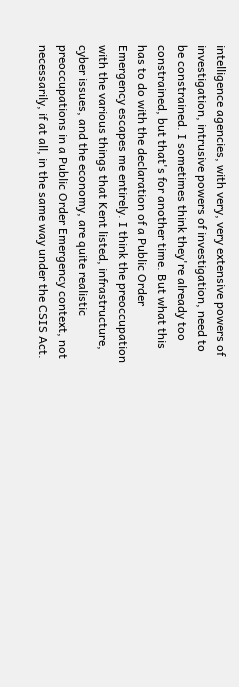intelligence agencies, with very, very extensive powers of investigation, intrusive powers of investigation, need to be constrained. I sometimes think they're already too constrained, but that's for another time. But what this has to do with the declaration of a Public Order Emergency escapes me entirely. I think the preoccupation with the various things that Kent listed, infrastructure, cyber issues, and the economy, are quite realistic preoccupations in a Public Order Emergency context, not necessarily, if at all, in the same way under the CSIS Act.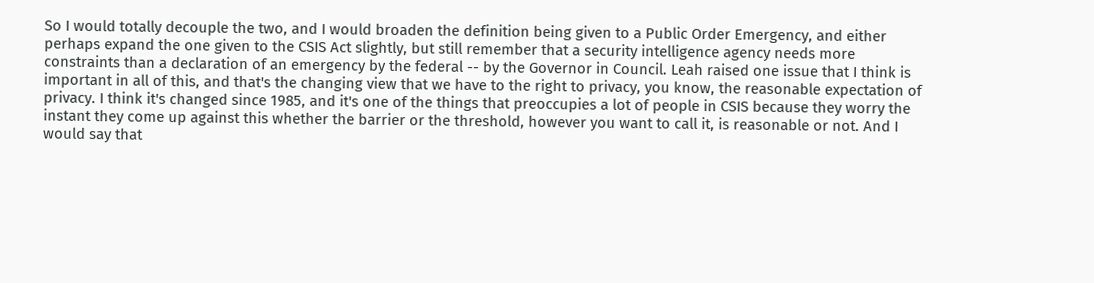So I would totally decouple the two, and I would broaden the definition being given to a Public Order Emergency, and either perhaps expand the one given to the CSIS Act slightly, but still remember that a security intelligence agency needs more constraints than a declaration of an emergency by the federal -- by the Governor in Council. Leah raised one issue that I think is important in all of this, and that's the changing view that we have to the right to privacy, you know, the reasonable expectation of privacy. I think it's changed since 1985, and it's one of the things that preoccupies a lot of people in CSIS because they worry the instant they come up against this whether the barrier or the threshold, however you want to call it, is reasonable or not. And I would say that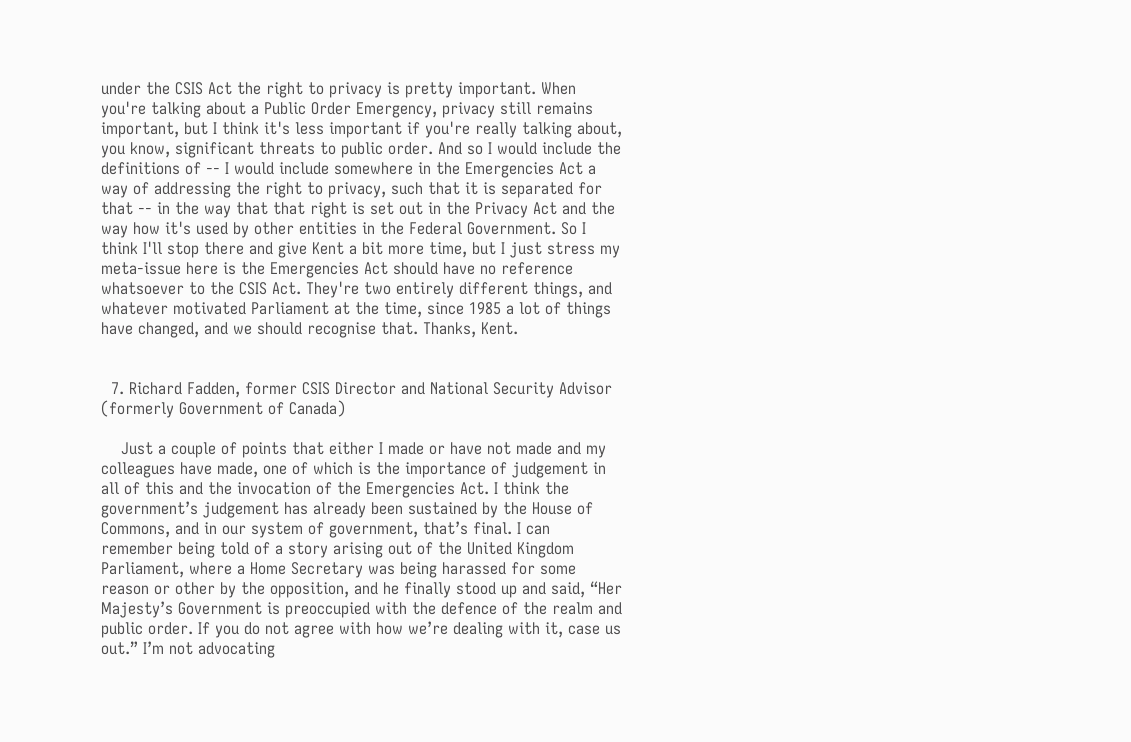under the CSIS Act the right to privacy is pretty important. When you're talking about a Public Order Emergency, privacy still remains important, but I think it's less important if you're really talking about, you know, significant threats to public order. And so I would include the definitions of -- I would include somewhere in the Emergencies Act a way of addressing the right to privacy, such that it is separated for that -- in the way that that right is set out in the Privacy Act and the way how it's used by other entities in the Federal Government. So I think I'll stop there and give Kent a bit more time, but I just stress my meta-issue here is the Emergencies Act should have no reference whatsoever to the CSIS Act. They're two entirely different things, and whatever motivated Parliament at the time, since 1985 a lot of things have changed, and we should recognise that. Thanks, Kent.


  7. Richard Fadden, former CSIS Director and National Security Advisor (formerly Government of Canada)

    Just a couple of points that either I made or have not made and my colleagues have made, one of which is the importance of judgement in all of this and the invocation of the Emergencies Act. I think the government’s judgement has already been sustained by the House of Commons, and in our system of government, that’s final. I can remember being told of a story arising out of the United Kingdom Parliament, where a Home Secretary was being harassed for some reason or other by the opposition, and he finally stood up and said, “Her Majesty’s Government is preoccupied with the defence of the realm and public order. If you do not agree with how we’re dealing with it, case us out.” I’m not advocating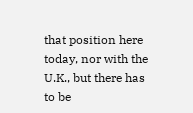that position here today, nor with the U.K., but there has to be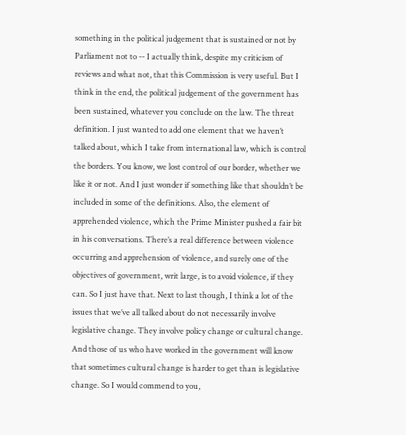something in the political judgement that is sustained or not by Parliament not to -- I actually think, despite my criticism of reviews and what not, that this Commission is very useful. But I think in the end, the political judgement of the government has been sustained, whatever you conclude on the law. The threat definition. I just wanted to add one element that we haven’t talked about, which I take from international law, which is control the borders. You know, we lost control of our border, whether we like it or not. And I just wonder if something like that shouldn’t be included in some of the definitions. Also, the element of apprehended violence, which the Prime Minister pushed a fair bit in his conversations. There’s a real difference between violence occurring and apprehension of violence, and surely one of the objectives of government, writ large, is to avoid violence, if they can. So I just have that. Next to last though, I think a lot of the issues that we’ve all talked about do not necessarily involve legislative change. They involve policy change or cultural change. And those of us who have worked in the government will know that sometimes cultural change is harder to get than is legislative change. So I would commend to you,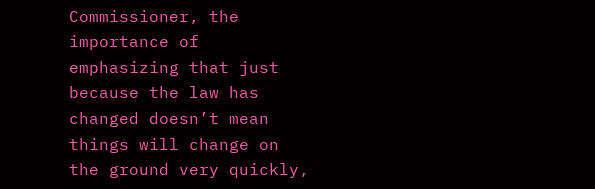Commissioner, the importance of emphasizing that just because the law has changed doesn’t mean things will change on the ground very quickly,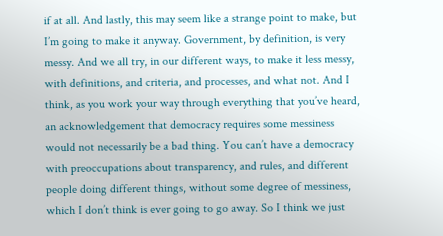if at all. And lastly, this may seem like a strange point to make, but I’m going to make it anyway. Government, by definition, is very messy. And we all try, in our different ways, to make it less messy, with definitions, and criteria, and processes, and what not. And I think, as you work your way through everything that you’ve heard, an acknowledgement that democracy requires some messiness would not necessarily be a bad thing. You can’t have a democracy with preoccupations about transparency, and rules, and different people doing different things, without some degree of messiness, which I don’t think is ever going to go away. So I think we just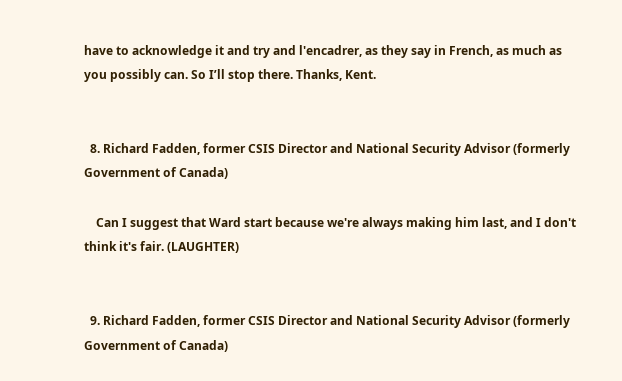have to acknowledge it and try and l'encadrer, as they say in French, as much as you possibly can. So I’ll stop there. Thanks, Kent.


  8. Richard Fadden, former CSIS Director and National Security Advisor (formerly Government of Canada)

    Can I suggest that Ward start because we're always making him last, and I don't think it's fair. (LAUGHTER)


  9. Richard Fadden, former CSIS Director and National Security Advisor (formerly Government of Canada)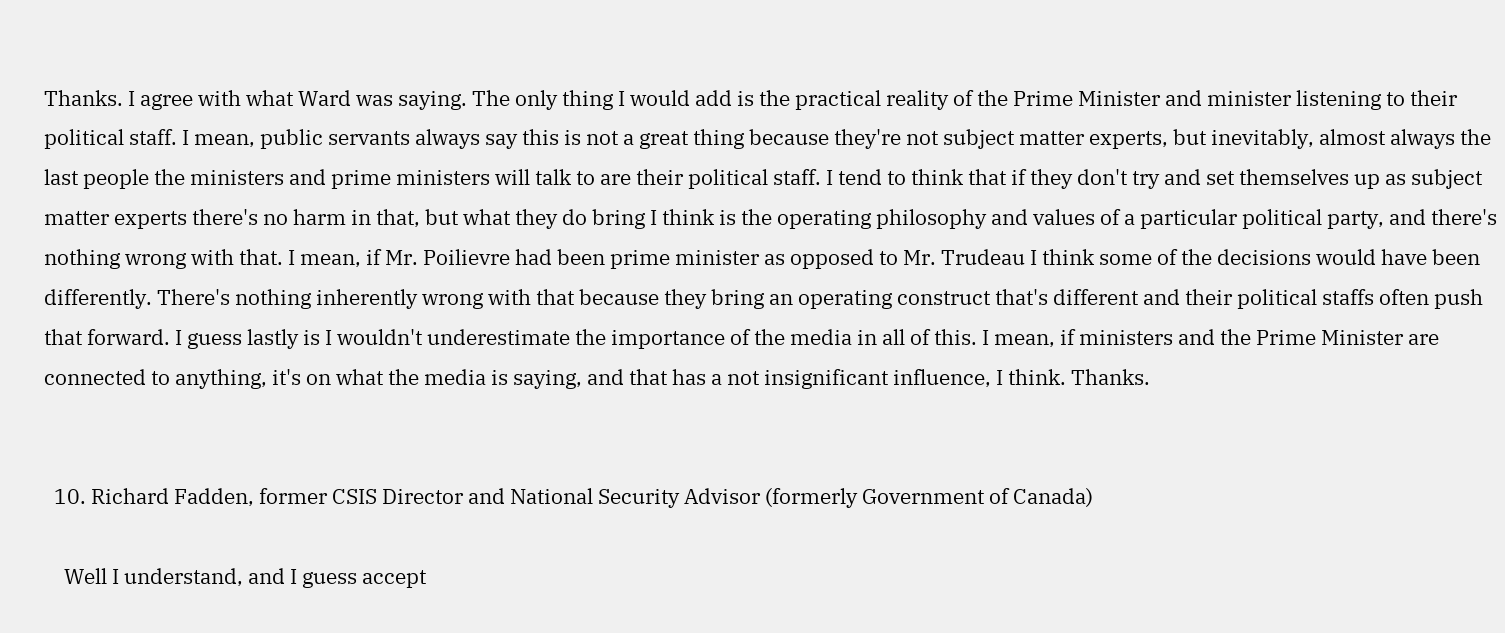Thanks. I agree with what Ward was saying. The only thing I would add is the practical reality of the Prime Minister and minister listening to their political staff. I mean, public servants always say this is not a great thing because they're not subject matter experts, but inevitably, almost always the last people the ministers and prime ministers will talk to are their political staff. I tend to think that if they don't try and set themselves up as subject matter experts there's no harm in that, but what they do bring I think is the operating philosophy and values of a particular political party, and there's nothing wrong with that. I mean, if Mr. Poilievre had been prime minister as opposed to Mr. Trudeau I think some of the decisions would have been differently. There's nothing inherently wrong with that because they bring an operating construct that's different and their political staffs often push that forward. I guess lastly is I wouldn't underestimate the importance of the media in all of this. I mean, if ministers and the Prime Minister are connected to anything, it's on what the media is saying, and that has a not insignificant influence, I think. Thanks.


  10. Richard Fadden, former CSIS Director and National Security Advisor (formerly Government of Canada)

    Well I understand, and I guess accept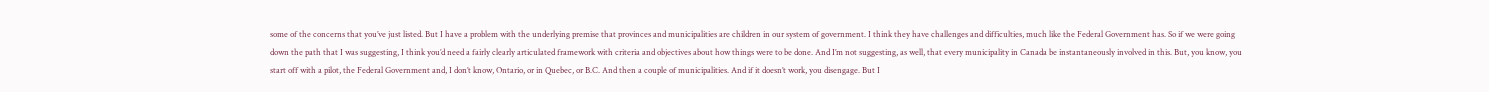some of the concerns that you’ve just listed. But I have a problem with the underlying premise that provinces and municipalities are children in our system of government. I think they have challenges and difficulties, much like the Federal Government has. So if we were going down the path that I was suggesting, I think you’d need a fairly clearly articulated framework with criteria and objectives about how things were to be done. And I’m not suggesting, as well, that every municipality in Canada be instantaneously involved in this. But, you know, you start off with a pilot, the Federal Government and, I don’t know, Ontario, or in Quebec, or B.C. And then a couple of municipalities. And if it doesn’t work, you disengage. But I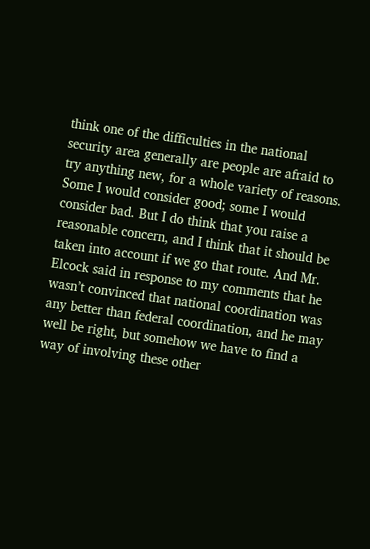think one of the difficulties in the national security area generally are people are afraid to try anything new, for a whole variety of reasons. Some I would consider good; some I would consider bad. But I do think that you raise a reasonable concern, and I think that it should be taken into account if we go that route. And Mr. Elcock said in response to my comments that he wasn’t convinced that national coordination was any better than federal coordination, and he may well be right, but somehow we have to find a way of involving these other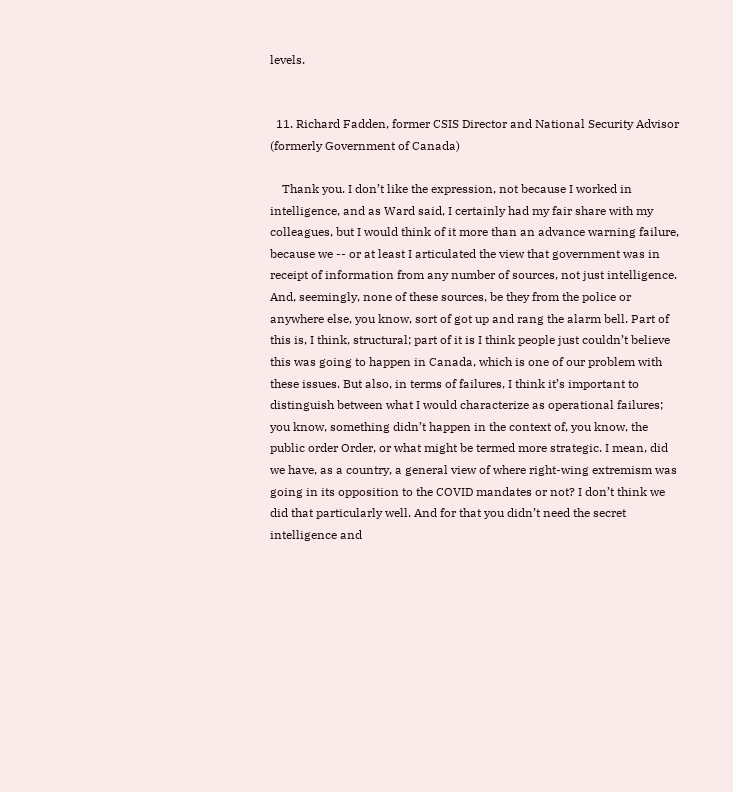levels.


  11. Richard Fadden, former CSIS Director and National Security Advisor (formerly Government of Canada)

    Thank you. I don’t like the expression, not because I worked in intelligence, and as Ward said, I certainly had my fair share with my colleagues, but I would think of it more than an advance warning failure, because we -- or at least I articulated the view that government was in receipt of information from any number of sources, not just intelligence. And, seemingly, none of these sources, be they from the police or anywhere else, you know, sort of got up and rang the alarm bell. Part of this is, I think, structural; part of it is I think people just couldn’t believe this was going to happen in Canada, which is one of our problem with these issues. But also, in terms of failures, I think it’s important to distinguish between what I would characterize as operational failures; you know, something didn’t happen in the context of, you know, the public order Order, or what might be termed more strategic. I mean, did we have, as a country, a general view of where right-wing extremism was going in its opposition to the COVID mandates or not? I don’t think we did that particularly well. And for that you didn’t need the secret intelligence and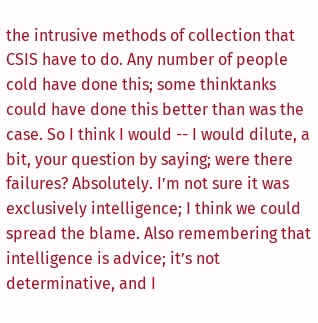the intrusive methods of collection that CSIS have to do. Any number of people cold have done this; some thinktanks could have done this better than was the case. So I think I would -- I would dilute, a bit, your question by saying; were there failures? Absolutely. I’m not sure it was exclusively intelligence; I think we could spread the blame. Also remembering that intelligence is advice; it’s not determinative, and I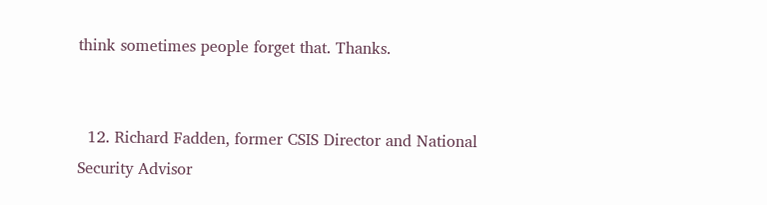think sometimes people forget that. Thanks.


  12. Richard Fadden, former CSIS Director and National Security Advisor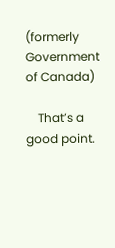(formerly Government of Canada)

    That’s a good point.